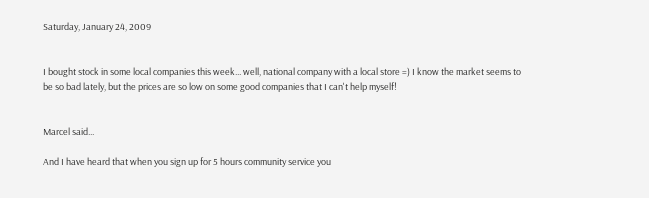Saturday, January 24, 2009


I bought stock in some local companies this week... well, national company with a local store =) I know the market seems to be so bad lately, but the prices are so low on some good companies that I can't help myself!


Marcel said...

And I have heard that when you sign up for 5 hours community service you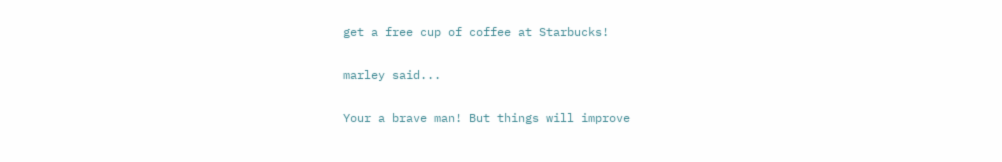get a free cup of coffee at Starbucks!

marley said...

Your a brave man! But things will improve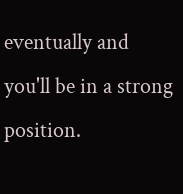eventually and you'll be in a strong position.